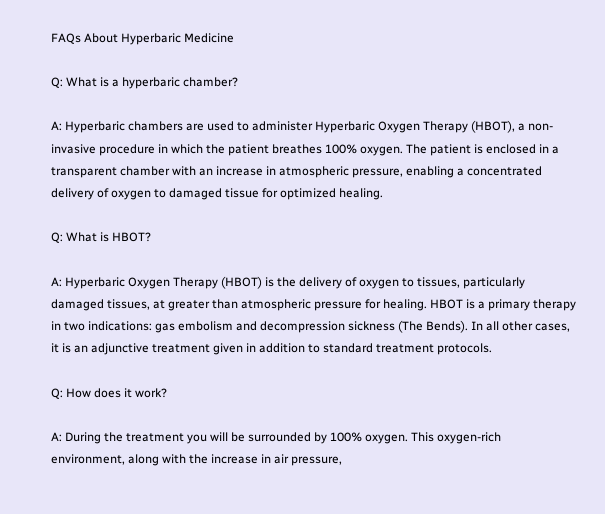FAQs About Hyperbaric Medicine

Q: What is a hyperbaric chamber?

A: Hyperbaric chambers are used to administer Hyperbaric Oxygen Therapy (HBOT), a non-invasive procedure in which the patient breathes 100% oxygen. The patient is enclosed in a transparent chamber with an increase in atmospheric pressure, enabling a concentrated delivery of oxygen to damaged tissue for optimized healing.

Q: What is HBOT?

A: Hyperbaric Oxygen Therapy (HBOT) is the delivery of oxygen to tissues, particularly damaged tissues, at greater than atmospheric pressure for healing. HBOT is a primary therapy in two indications: gas embolism and decompression sickness (The Bends). In all other cases, it is an adjunctive treatment given in addition to standard treatment protocols.

Q: How does it work?

A: During the treatment you will be surrounded by 100% oxygen. This oxygen-rich environment, along with the increase in air pressure,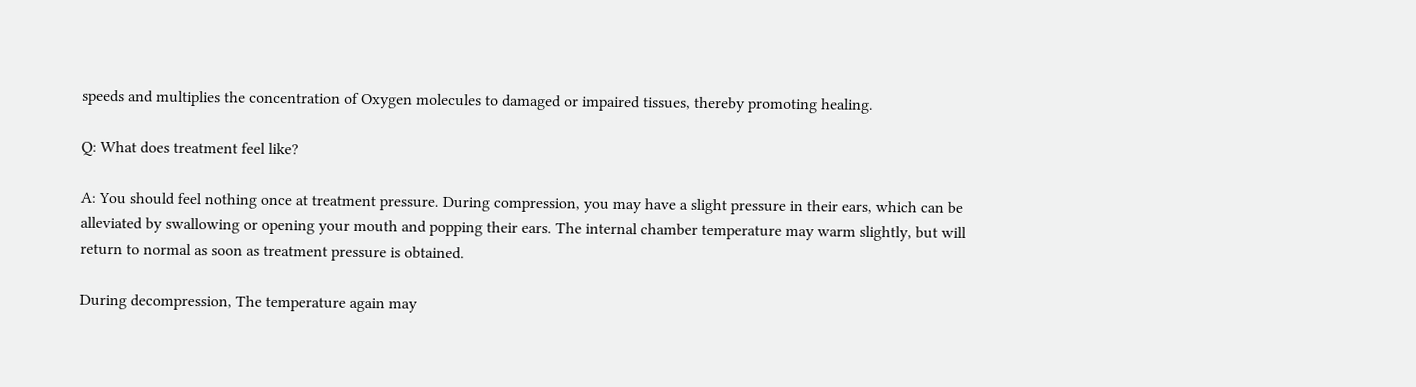speeds and multiplies the concentration of Oxygen molecules to damaged or impaired tissues, thereby promoting healing.

Q: What does treatment feel like?

A: You should feel nothing once at treatment pressure. During compression, you may have a slight pressure in their ears, which can be alleviated by swallowing or opening your mouth and popping their ears. The internal chamber temperature may warm slightly, but will return to normal as soon as treatment pressure is obtained.

During decompression, The temperature again may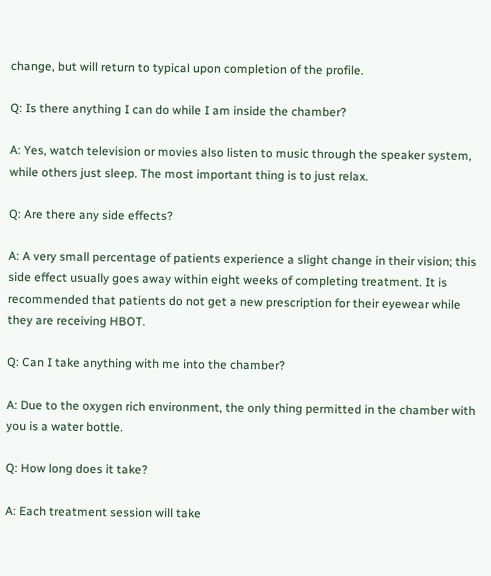change, but will return to typical upon completion of the profile.

Q: Is there anything I can do while I am inside the chamber?

A: Yes, watch television or movies also listen to music through the speaker system, while others just sleep. The most important thing is to just relax.

Q: Are there any side effects?

A: A very small percentage of patients experience a slight change in their vision; this side effect usually goes away within eight weeks of completing treatment. It is recommended that patients do not get a new prescription for their eyewear while they are receiving HBOT.

Q: Can I take anything with me into the chamber?

A: Due to the oxygen rich environment, the only thing permitted in the chamber with you is a water bottle.

Q: How long does it take?

A: Each treatment session will take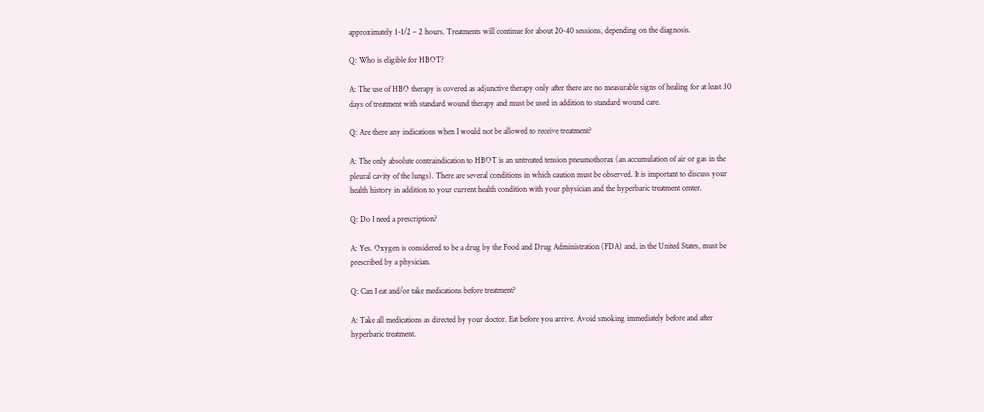approximately 1-1/2 – 2 hours. Treatments will continue for about 20-40 sessions, depending on the diagnosis.

Q: Who is eligible for HBOT?

A: The use of HBO therapy is covered as adjunctive therapy only after there are no measurable signs of healing for at least 30 days of treatment with standard wound therapy and must be used in addition to standard wound care.

Q: Are there any indications when I would not be allowed to receive treatment?

A: The only absolute contraindication to HBOT is an untreated tension pneumothorax (an accumulation of air or gas in the pleural cavity of the lungs). There are several conditions in which caution must be observed. It is important to discuss your health history in addition to your current health condition with your physician and the hyperbaric treatment center.

Q: Do I need a prescription?

A: Yes. Oxygen is considered to be a drug by the Food and Drug Administration (FDA) and, in the United States, must be prescribed by a physician.

Q: Can I eat and/or take medications before treatment?

A: Take all medications as directed by your doctor. Eat before you arrive. Avoid smoking immediately before and after hyperbaric treatment.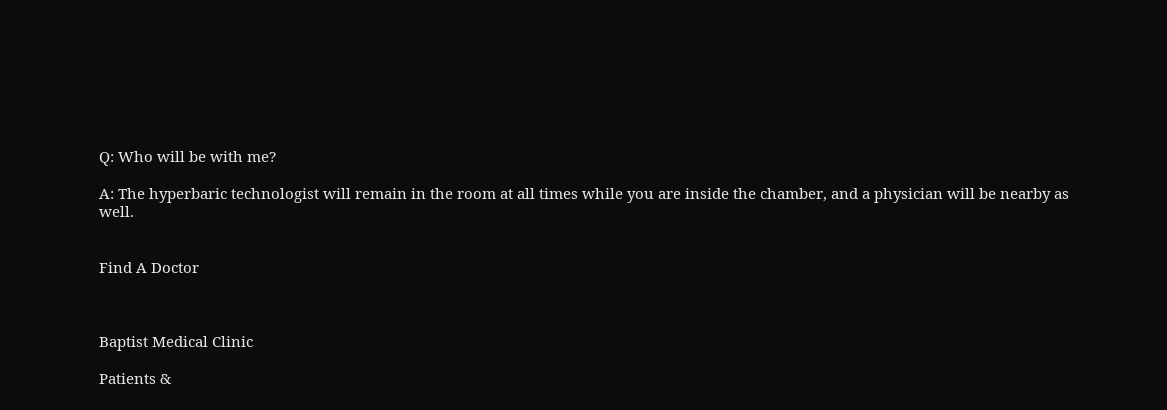Q: Who will be with me?

A: The hyperbaric technologist will remain in the room at all times while you are inside the chamber, and a physician will be nearby as well.


Find A Doctor



Baptist Medical Clinic

Patients &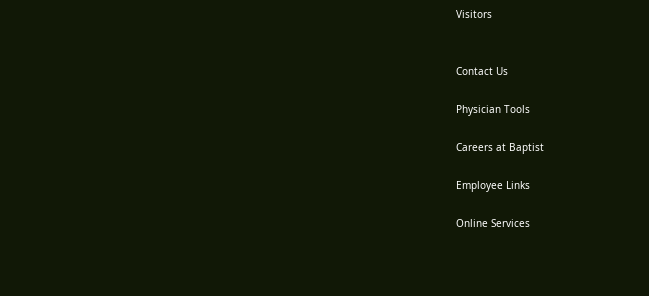Visitors


Contact Us

Physician Tools

Careers at Baptist

Employee Links

Online Services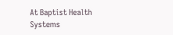At Baptist Health Systems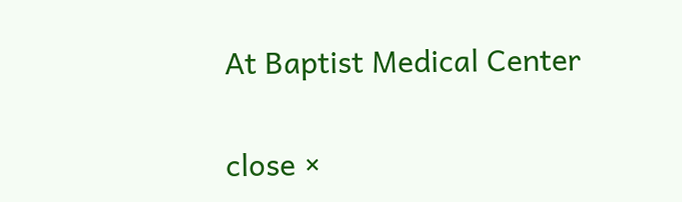At Baptist Medical Center

close ×